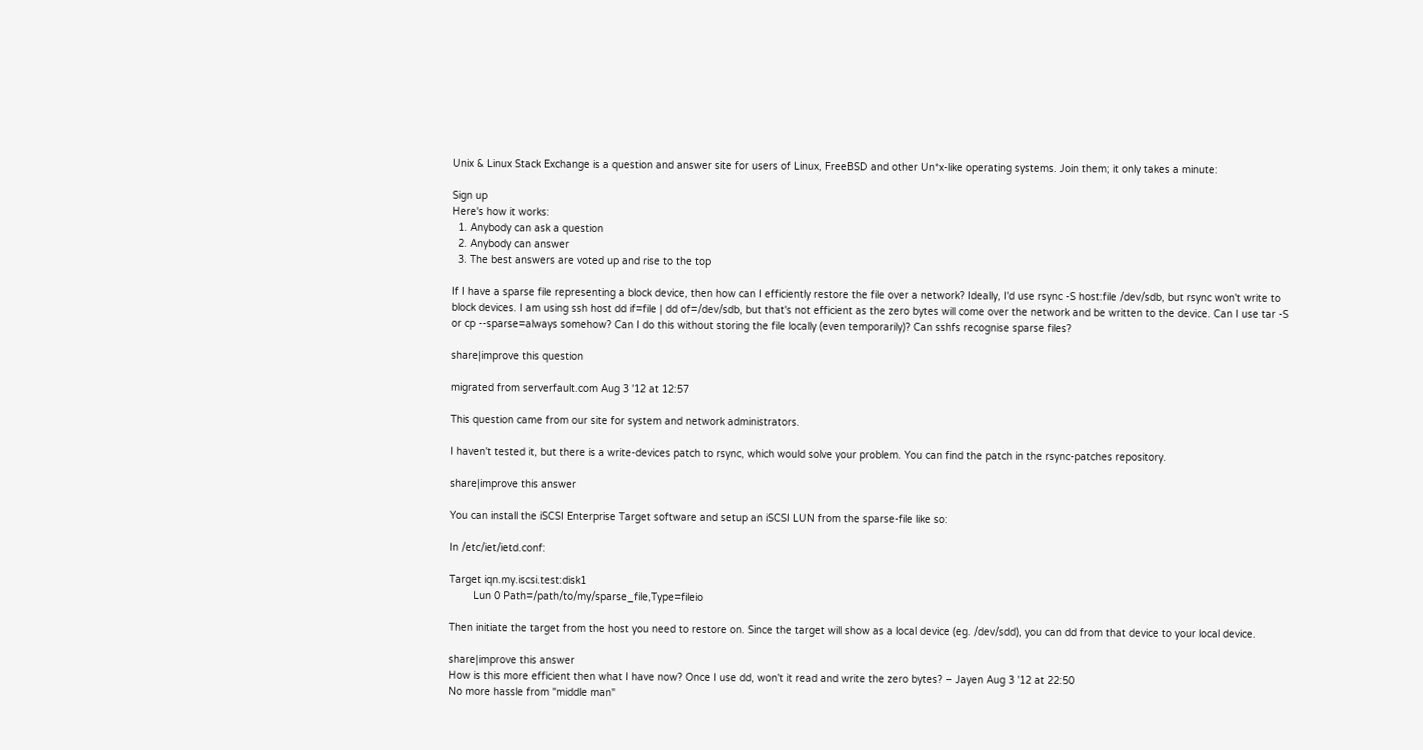Unix & Linux Stack Exchange is a question and answer site for users of Linux, FreeBSD and other Un*x-like operating systems. Join them; it only takes a minute:

Sign up
Here's how it works:
  1. Anybody can ask a question
  2. Anybody can answer
  3. The best answers are voted up and rise to the top

If I have a sparse file representing a block device, then how can I efficiently restore the file over a network? Ideally, I'd use rsync -S host:file /dev/sdb, but rsync won't write to block devices. I am using ssh host dd if=file | dd of=/dev/sdb, but that's not efficient as the zero bytes will come over the network and be written to the device. Can I use tar -S or cp --sparse=always somehow? Can I do this without storing the file locally (even temporarily)? Can sshfs recognise sparse files?

share|improve this question

migrated from serverfault.com Aug 3 '12 at 12:57

This question came from our site for system and network administrators.

I haven't tested it, but there is a write-devices patch to rsync, which would solve your problem. You can find the patch in the rsync-patches repository.

share|improve this answer

You can install the iSCSI Enterprise Target software and setup an iSCSI LUN from the sparse-file like so:

In /etc/iet/ietd.conf:

Target iqn.my.iscsi.test:disk1
        Lun 0 Path=/path/to/my/sparse_file,Type=fileio

Then initiate the target from the host you need to restore on. Since the target will show as a local device (eg. /dev/sdd), you can dd from that device to your local device.

share|improve this answer
How is this more efficient then what I have now? Once I use dd, won't it read and write the zero bytes? – Jayen Aug 3 '12 at 22:50
No more hassle from "middle man"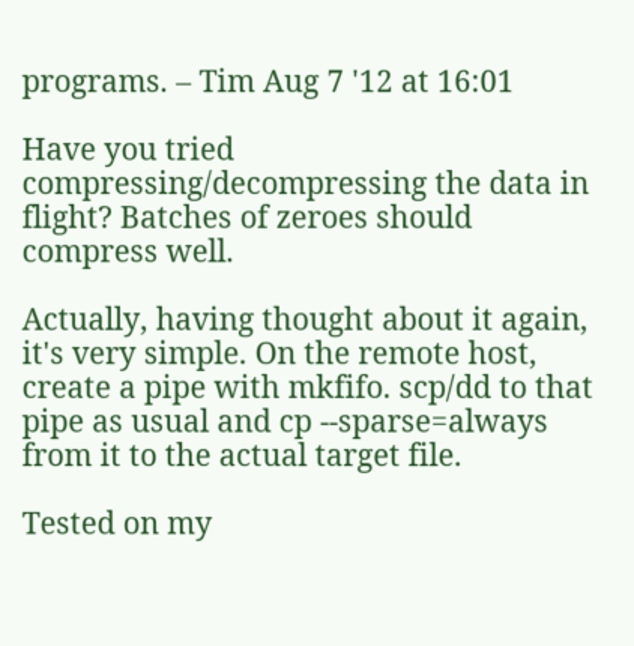programs. – Tim Aug 7 '12 at 16:01

Have you tried compressing/decompressing the data in flight? Batches of zeroes should compress well.

Actually, having thought about it again, it's very simple. On the remote host, create a pipe with mkfifo. scp/dd to that pipe as usual and cp --sparse=always from it to the actual target file.

Tested on my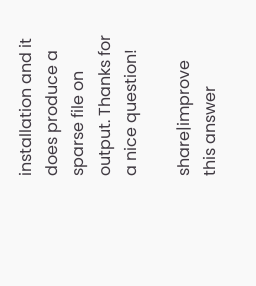installation and it does produce a sparse file on output. Thanks for a nice question!

share|improve this answer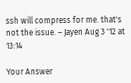ssh will compress for me. that's not the issue. – Jayen Aug 3 '12 at 13:14

Your Answer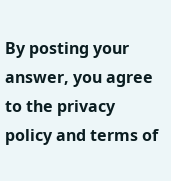By posting your answer, you agree to the privacy policy and terms of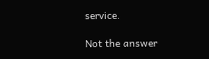service.

Not the answer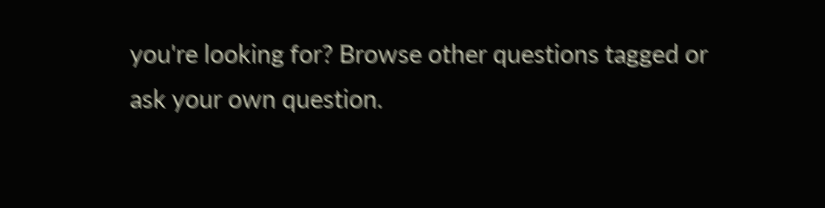you're looking for? Browse other questions tagged or ask your own question.